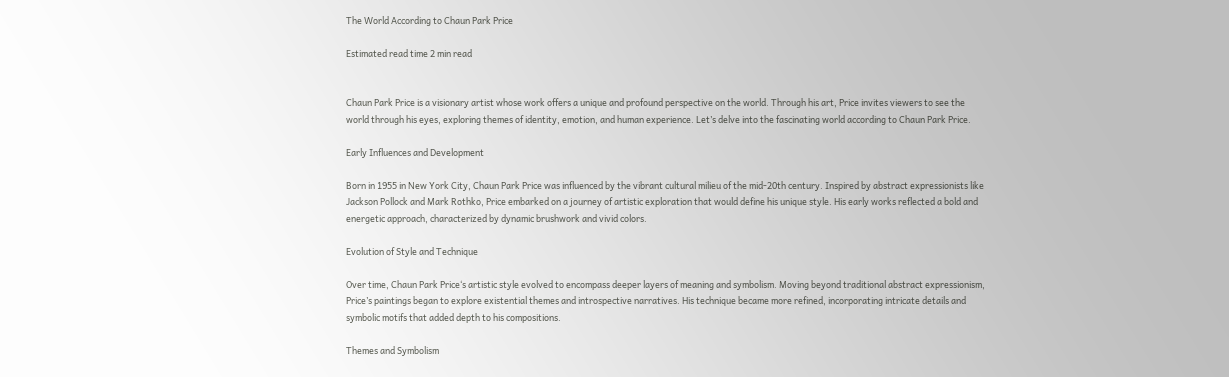The World According to Chaun Park Price

Estimated read time 2 min read


Chaun Park Price is a visionary artist whose work offers a unique and profound perspective on the world. Through his art, Price invites viewers to see the world through his eyes, exploring themes of identity, emotion, and human experience. Let’s delve into the fascinating world according to Chaun Park Price.

Early Influences and Development

Born in 1955 in New York City, Chaun Park Price was influenced by the vibrant cultural milieu of the mid-20th century. Inspired by abstract expressionists like Jackson Pollock and Mark Rothko, Price embarked on a journey of artistic exploration that would define his unique style. His early works reflected a bold and energetic approach, characterized by dynamic brushwork and vivid colors.

Evolution of Style and Technique

Over time, Chaun Park Price‘s artistic style evolved to encompass deeper layers of meaning and symbolism. Moving beyond traditional abstract expressionism, Price’s paintings began to explore existential themes and introspective narratives. His technique became more refined, incorporating intricate details and symbolic motifs that added depth to his compositions.

Themes and Symbolism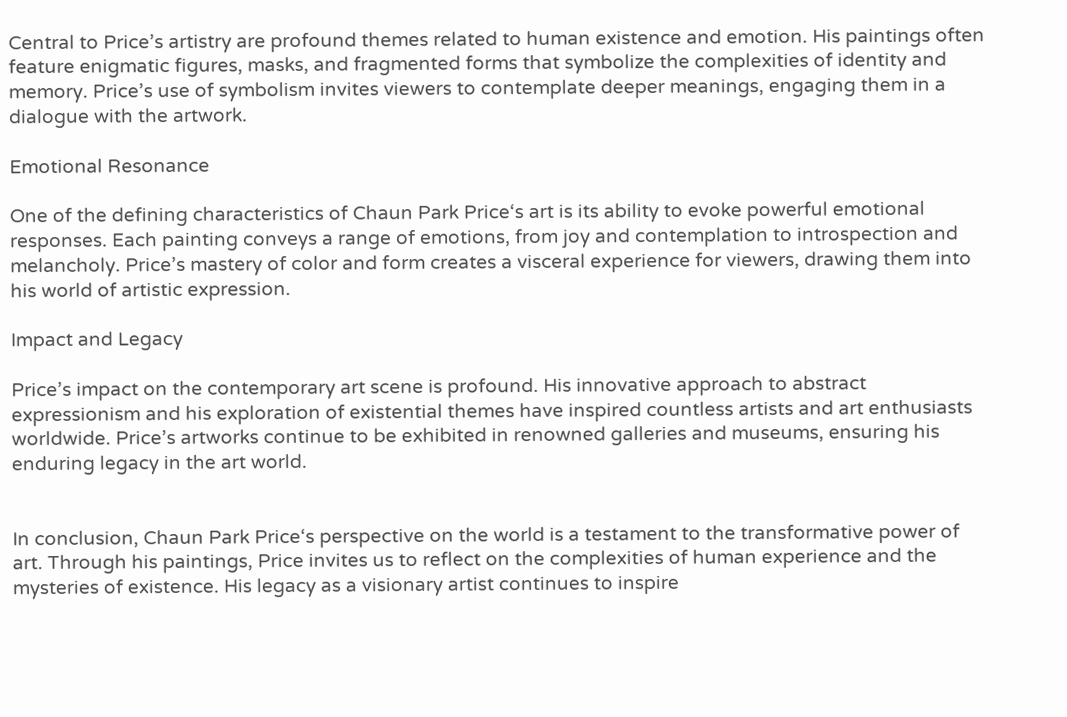Central to Price’s artistry are profound themes related to human existence and emotion. His paintings often feature enigmatic figures, masks, and fragmented forms that symbolize the complexities of identity and memory. Price’s use of symbolism invites viewers to contemplate deeper meanings, engaging them in a dialogue with the artwork.

Emotional Resonance

One of the defining characteristics of Chaun Park Price‘s art is its ability to evoke powerful emotional responses. Each painting conveys a range of emotions, from joy and contemplation to introspection and melancholy. Price’s mastery of color and form creates a visceral experience for viewers, drawing them into his world of artistic expression.

Impact and Legacy

Price’s impact on the contemporary art scene is profound. His innovative approach to abstract expressionism and his exploration of existential themes have inspired countless artists and art enthusiasts worldwide. Price’s artworks continue to be exhibited in renowned galleries and museums, ensuring his enduring legacy in the art world.


In conclusion, Chaun Park Price‘s perspective on the world is a testament to the transformative power of art. Through his paintings, Price invites us to reflect on the complexities of human experience and the mysteries of existence. His legacy as a visionary artist continues to inspire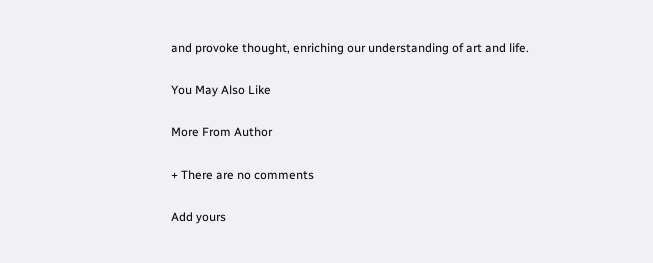and provoke thought, enriching our understanding of art and life.

You May Also Like

More From Author

+ There are no comments

Add yours